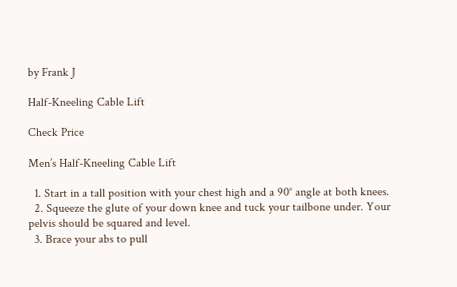by Frank J

Half-Kneeling Cable Lift

Check Price

Men’s Half-Kneeling Cable Lift

  1. Start in a tall position with your chest high and a 90° angle at both knees.
  2. Squeeze the glute of your down knee and tuck your tailbone under. Your pelvis should be squared and level.
  3. Brace your abs to pull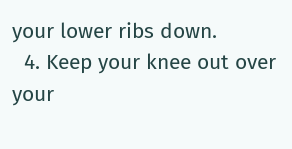your lower ribs down.
  4. Keep your knee out over your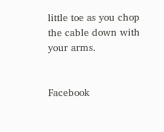little toe as you chop the cable down with your arms.


Facebook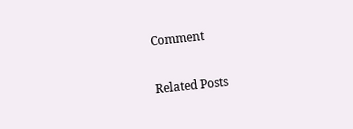Comment

Related Posts